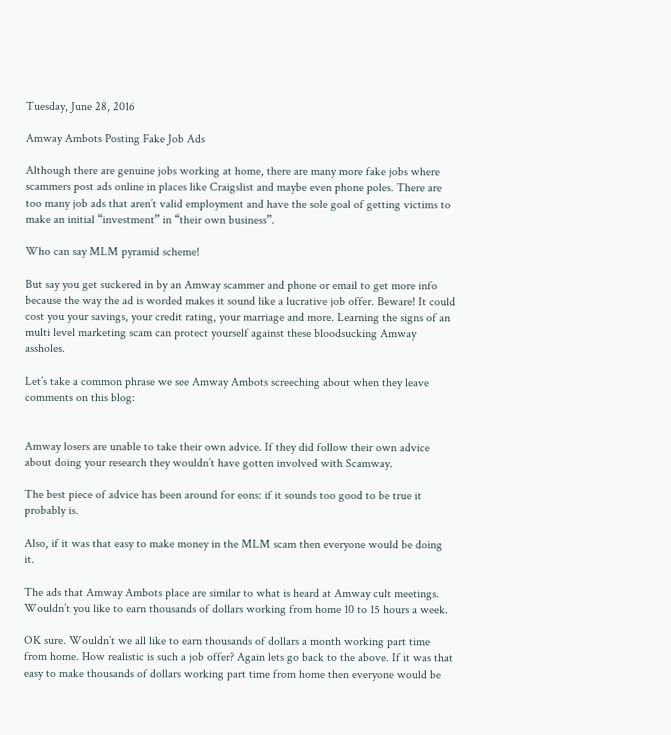Tuesday, June 28, 2016

Amway Ambots Posting Fake Job Ads

Although there are genuine jobs working at home, there are many more fake jobs where scammers post ads online in places like Craigslist and maybe even phone poles. There are too many job ads that aren’t valid employment and have the sole goal of getting victims to make an initial “investment” in “their own business”.

Who can say MLM pyramid scheme!

But say you get suckered in by an Amway scammer and phone or email to get more info because the way the ad is worded makes it sound like a lucrative job offer. Beware! It could cost you your savings, your credit rating, your marriage and more. Learning the signs of an multi level marketing scam can protect yourself against these bloodsucking Amway assholes.

Let’s take a common phrase we see Amway Ambots screeching about when they leave comments on this blog:


Amway losers are unable to take their own advice. If they did follow their own advice about doing your research they wouldn’t have gotten involved with Scamway.

The best piece of advice has been around for eons: if it sounds too good to be true it probably is.

Also, if it was that easy to make money in the MLM scam then everyone would be doing it.

The ads that Amway Ambots place are similar to what is heard at Amway cult meetings. Wouldn’t you like to earn thousands of dollars working from home 10 to 15 hours a week.

OK sure. Wouldn’t we all like to earn thousands of dollars a month working part time from home. How realistic is such a job offer? Again lets go back to the above. If it was that easy to make thousands of dollars working part time from home then everyone would be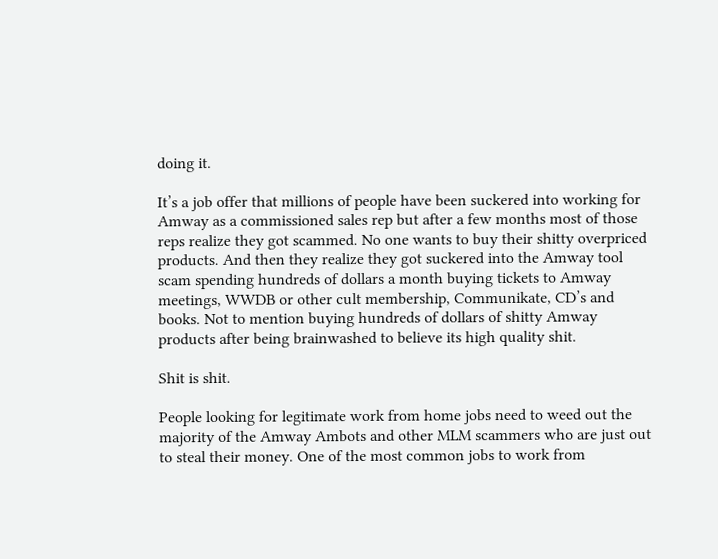doing it.

It’s a job offer that millions of people have been suckered into working for Amway as a commissioned sales rep but after a few months most of those reps realize they got scammed. No one wants to buy their shitty overpriced products. And then they realize they got suckered into the Amway tool scam spending hundreds of dollars a month buying tickets to Amway meetings, WWDB or other cult membership, Communikate, CD’s and books. Not to mention buying hundreds of dollars of shitty Amway products after being brainwashed to believe its high quality shit.

Shit is shit.

People looking for legitimate work from home jobs need to weed out the majority of the Amway Ambots and other MLM scammers who are just out to steal their money. One of the most common jobs to work from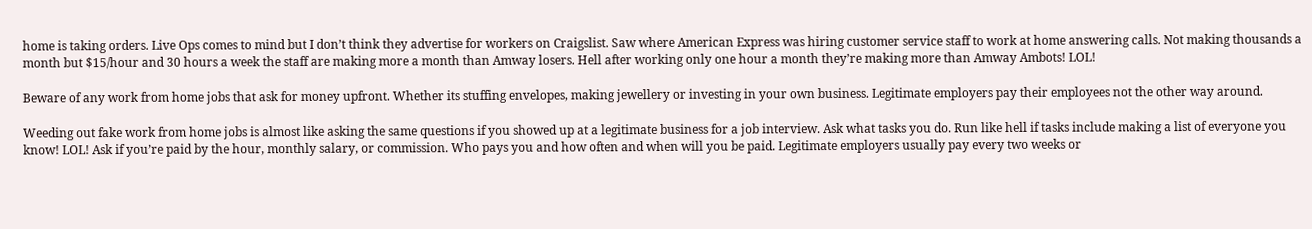home is taking orders. Live Ops comes to mind but I don’t think they advertise for workers on Craigslist. Saw where American Express was hiring customer service staff to work at home answering calls. Not making thousands a month but $15/hour and 30 hours a week the staff are making more a month than Amway losers. Hell after working only one hour a month they’re making more than Amway Ambots! LOL!

Beware of any work from home jobs that ask for money upfront. Whether its stuffing envelopes, making jewellery or investing in your own business. Legitimate employers pay their employees not the other way around.

Weeding out fake work from home jobs is almost like asking the same questions if you showed up at a legitimate business for a job interview. Ask what tasks you do. Run like hell if tasks include making a list of everyone you know! LOL! Ask if you’re paid by the hour, monthly salary, or commission. Who pays you and how often and when will you be paid. Legitimate employers usually pay every two weeks or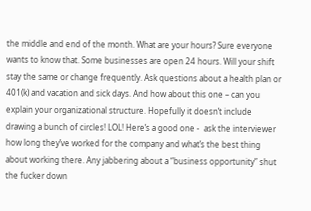the middle and end of the month. What are your hours? Sure everyone wants to know that. Some businesses are open 24 hours. Will your shift stay the same or change frequently. Ask questions about a health plan or 401(k) and vacation and sick days. And how about this one – can you explain your organizational structure. Hopefully it doesn’t include drawing a bunch of circles! LOL! Here’s a good one -  ask the interviewer how long they’ve worked for the company and what’s the best thing about working there. Any jabbering about a “business opportunity” shut the fucker down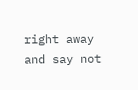right away and say not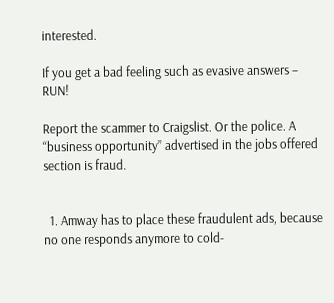interested.

If you get a bad feeling such as evasive answers – RUN!

Report the scammer to Craigslist. Or the police. A “business opportunity” advertised in the jobs offered section is fraud.


  1. Amway has to place these fraudulent ads, because no one responds anymore to cold-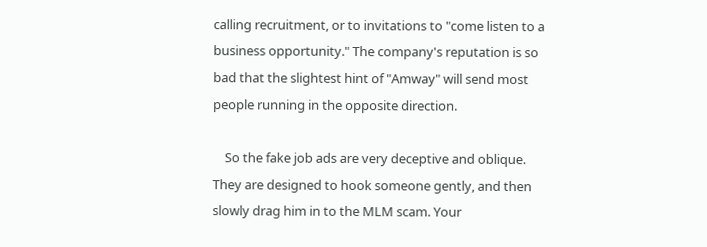calling recruitment, or to invitations to "come listen to a business opportunity." The company's reputation is so bad that the slightest hint of "Amway" will send most people running in the opposite direction.

    So the fake job ads are very deceptive and oblique. They are designed to hook someone gently, and then slowly drag him in to the MLM scam. Your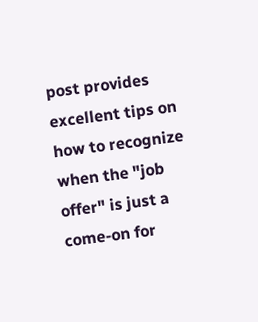post provides excellent tips on how to recognize when the "job offer" is just a come-on for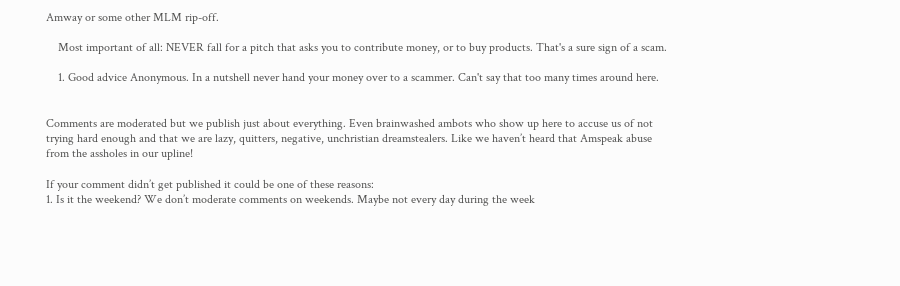Amway or some other MLM rip-off.

    Most important of all: NEVER fall for a pitch that asks you to contribute money, or to buy products. That's a sure sign of a scam.

    1. Good advice Anonymous. In a nutshell never hand your money over to a scammer. Can't say that too many times around here.


Comments are moderated but we publish just about everything. Even brainwashed ambots who show up here to accuse us of not trying hard enough and that we are lazy, quitters, negative, unchristian dreamstealers. Like we haven’t heard that Amspeak abuse from the assholes in our upline!

If your comment didn’t get published it could be one of these reasons:
1. Is it the weekend? We don’t moderate comments on weekends. Maybe not every day during the week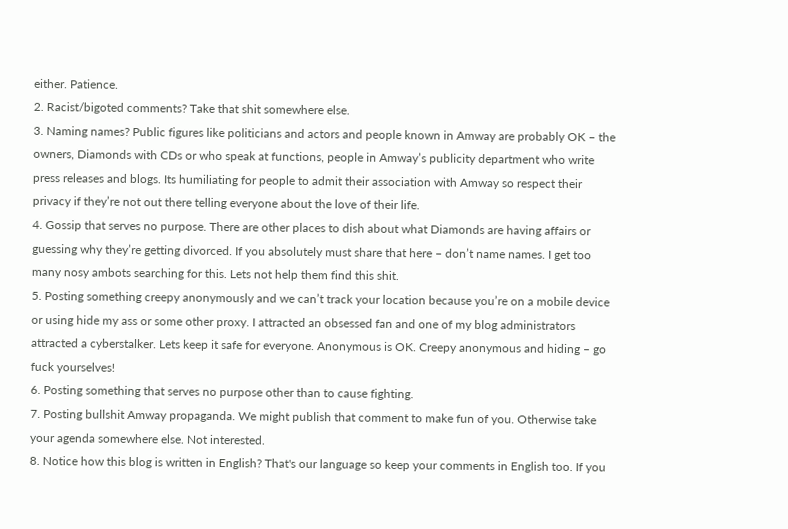either. Patience.
2. Racist/bigoted comments? Take that shit somewhere else.
3. Naming names? Public figures like politicians and actors and people known in Amway are probably OK – the owners, Diamonds with CDs or who speak at functions, people in Amway’s publicity department who write press releases and blogs. Its humiliating for people to admit their association with Amway so respect their privacy if they’re not out there telling everyone about the love of their life.
4. Gossip that serves no purpose. There are other places to dish about what Diamonds are having affairs or guessing why they’re getting divorced. If you absolutely must share that here – don’t name names. I get too many nosy ambots searching for this. Lets not help them find this shit.
5. Posting something creepy anonymously and we can’t track your location because you’re on a mobile device or using hide my ass or some other proxy. I attracted an obsessed fan and one of my blog administrators attracted a cyberstalker. Lets keep it safe for everyone. Anonymous is OK. Creepy anonymous and hiding – go fuck yourselves!
6. Posting something that serves no purpose other than to cause fighting.
7. Posting bullshit Amway propaganda. We might publish that comment to make fun of you. Otherwise take your agenda somewhere else. Not interested.
8. Notice how this blog is written in English? That's our language so keep your comments in English too. If you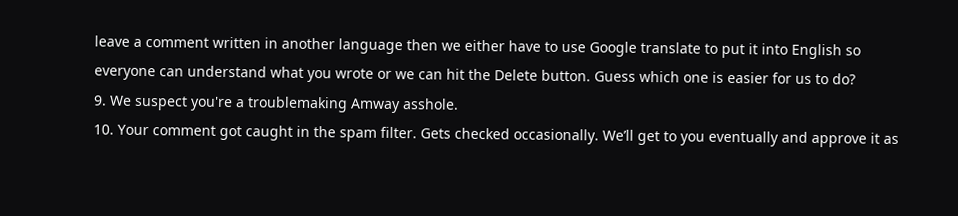leave a comment written in another language then we either have to use Google translate to put it into English so everyone can understand what you wrote or we can hit the Delete button. Guess which one is easier for us to do?
9. We suspect you're a troublemaking Amway asshole.
10. Your comment got caught in the spam filter. Gets checked occasionally. We’ll get to you eventually and approve it as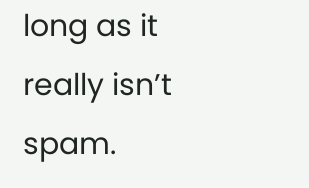long as it really isn’t spam.